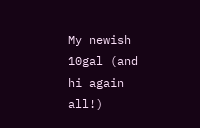My newish 10gal (and hi again all!)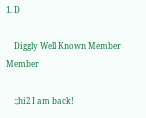1. D

    Diggly Well Known Member Member

    :;hi2 I am back!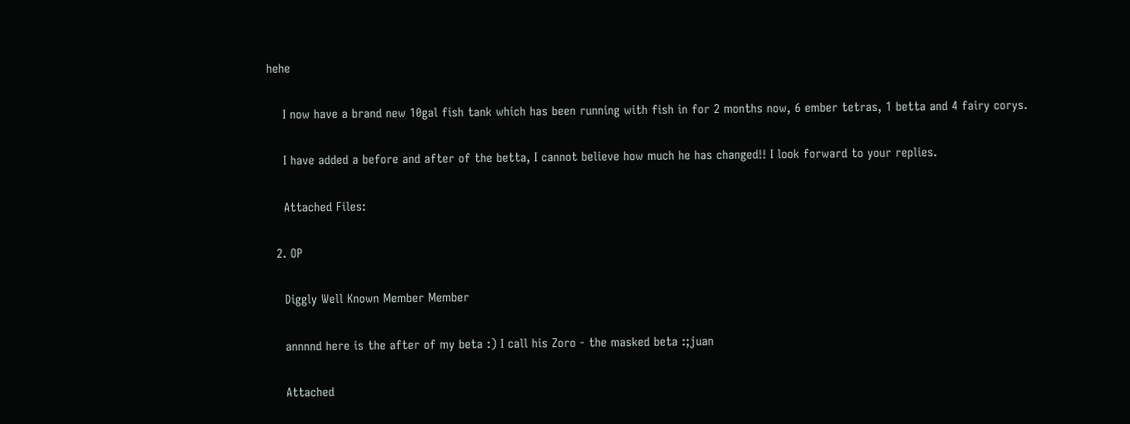hehe

    I now have a brand new 10gal fish tank which has been running with fish in for 2 months now, 6 ember tetras, 1 betta and 4 fairy corys.

    I have added a before and after of the betta, I cannot believe how much he has changed!! I look forward to your replies.

    Attached Files:

  2. OP

    Diggly Well Known Member Member

    annnnd here is the after of my beta :) I call his Zoro - the masked beta :;juan

    Attached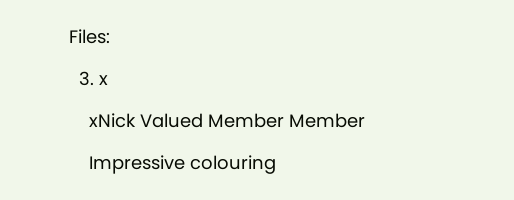Files:

  3. x

    xNick Valued Member Member

    Impressive colouring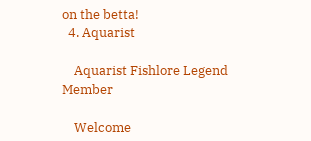on the betta!
  4. Aquarist

    Aquarist Fishlore Legend Member

    Welcome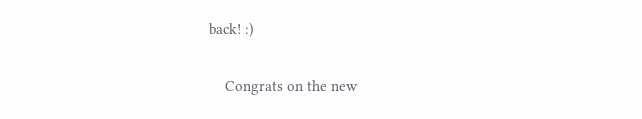back! :)

    Congrats on the new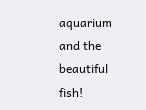aquarium and the beautiful fish!